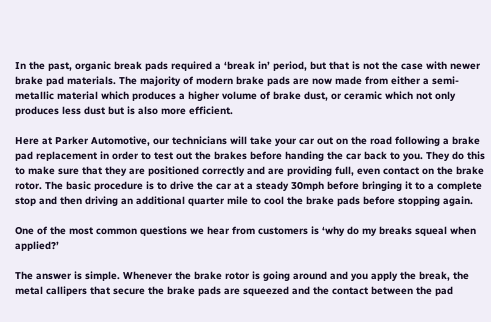In the past, organic break pads required a ‘break in’ period, but that is not the case with newer brake pad materials. The majority of modern brake pads are now made from either a semi-metallic material which produces a higher volume of brake dust, or ceramic which not only produces less dust but is also more efficient.

Here at Parker Automotive, our technicians will take your car out on the road following a brake pad replacement in order to test out the brakes before handing the car back to you. They do this to make sure that they are positioned correctly and are providing full, even contact on the brake rotor. The basic procedure is to drive the car at a steady 30mph before bringing it to a complete stop and then driving an additional quarter mile to cool the brake pads before stopping again.

One of the most common questions we hear from customers is ‘why do my breaks squeal when applied?’

The answer is simple. Whenever the brake rotor is going around and you apply the break, the metal callipers that secure the brake pads are squeezed and the contact between the pad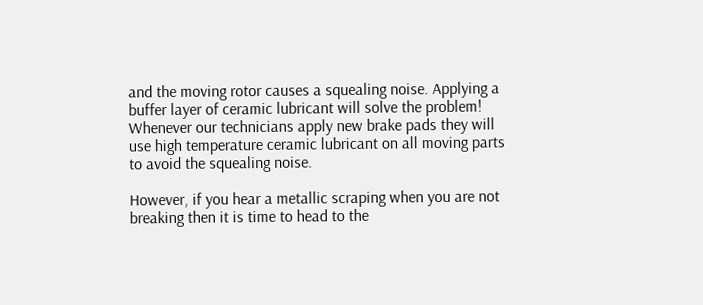and the moving rotor causes a squealing noise. Applying a buffer layer of ceramic lubricant will solve the problem! Whenever our technicians apply new brake pads they will use high temperature ceramic lubricant on all moving parts to avoid the squealing noise.

However, if you hear a metallic scraping when you are not breaking then it is time to head to the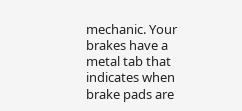mechanic. Your brakes have a metal tab that indicates when brake pads are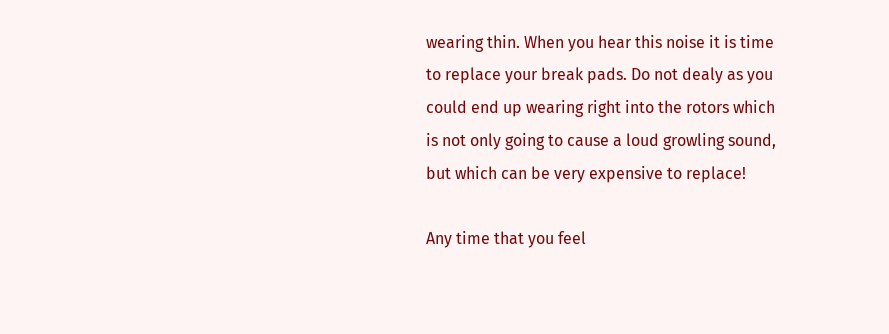wearing thin. When you hear this noise it is time to replace your break pads. Do not dealy as you could end up wearing right into the rotors which is not only going to cause a loud growling sound, but which can be very expensive to replace!

Any time that you feel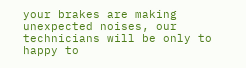your brakes are making unexpected noises, our technicians will be only to happy to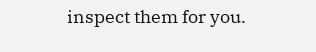inspect them for you.